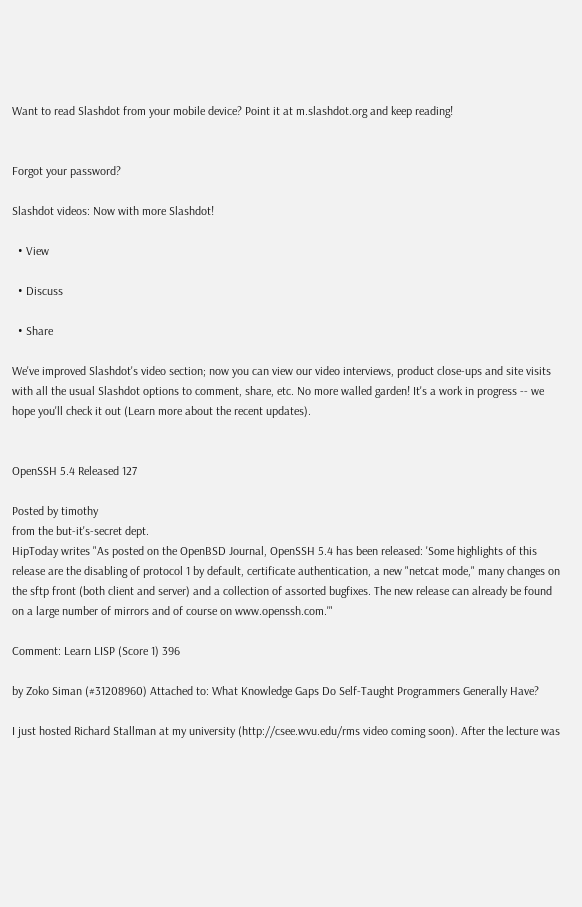Want to read Slashdot from your mobile device? Point it at m.slashdot.org and keep reading!


Forgot your password?

Slashdot videos: Now with more Slashdot!

  • View

  • Discuss

  • Share

We've improved Slashdot's video section; now you can view our video interviews, product close-ups and site visits with all the usual Slashdot options to comment, share, etc. No more walled garden! It's a work in progress -- we hope you'll check it out (Learn more about the recent updates).


OpenSSH 5.4 Released 127

Posted by timothy
from the but-it's-secret dept.
HipToday writes "As posted on the OpenBSD Journal, OpenSSH 5.4 has been released: 'Some highlights of this release are the disabling of protocol 1 by default, certificate authentication, a new "netcat mode," many changes on the sftp front (both client and server) and a collection of assorted bugfixes. The new release can already be found on a large number of mirrors and of course on www.openssh.com.'"

Comment: Learn LISP (Score 1) 396

by Zoko Siman (#31208960) Attached to: What Knowledge Gaps Do Self-Taught Programmers Generally Have?

I just hosted Richard Stallman at my university (http://csee.wvu.edu/rms video coming soon). After the lecture was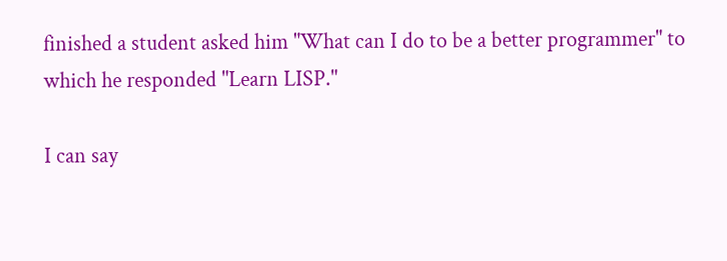finished a student asked him "What can I do to be a better programmer" to which he responded "Learn LISP."

I can say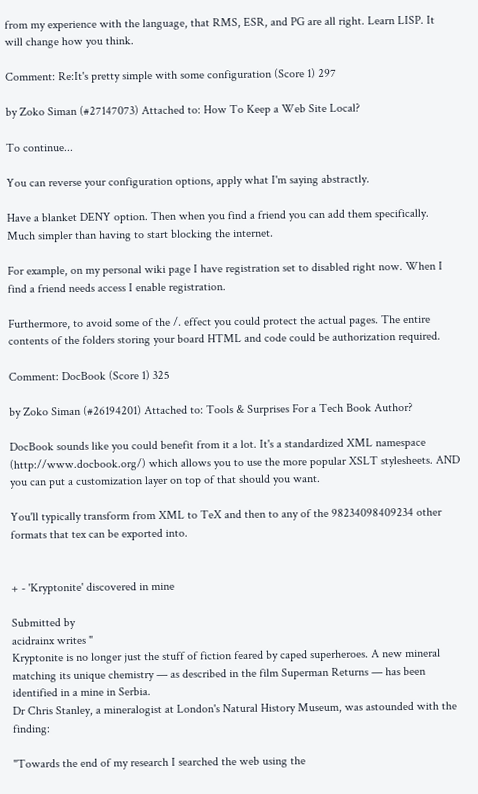from my experience with the language, that RMS, ESR, and PG are all right. Learn LISP. It will change how you think.

Comment: Re:It's pretty simple with some configuration (Score 1) 297

by Zoko Siman (#27147073) Attached to: How To Keep a Web Site Local?

To continue...

You can reverse your configuration options, apply what I'm saying abstractly.

Have a blanket DENY option. Then when you find a friend you can add them specifically. Much simpler than having to start blocking the internet.

For example, on my personal wiki page I have registration set to disabled right now. When I find a friend needs access I enable registration.

Furthermore, to avoid some of the /. effect you could protect the actual pages. The entire contents of the folders storing your board HTML and code could be authorization required.

Comment: DocBook (Score 1) 325

by Zoko Siman (#26194201) Attached to: Tools & Surprises For a Tech Book Author?

DocBook sounds like you could benefit from it a lot. It's a standardized XML namespace (http://www.docbook.org/) which allows you to use the more popular XSLT stylesheets. AND you can put a customization layer on top of that should you want.

You'll typically transform from XML to TeX and then to any of the 98234098409234 other formats that tex can be exported into.


+ - 'Kryptonite' discovered in mine

Submitted by
acidrainx writes "
Kryptonite is no longer just the stuff of fiction feared by caped superheroes. A new mineral matching its unique chemistry — as described in the film Superman Returns — has been identified in a mine in Serbia.
Dr Chris Stanley, a mineralogist at London's Natural History Museum, was astounded with the finding:

"Towards the end of my research I searched the web using the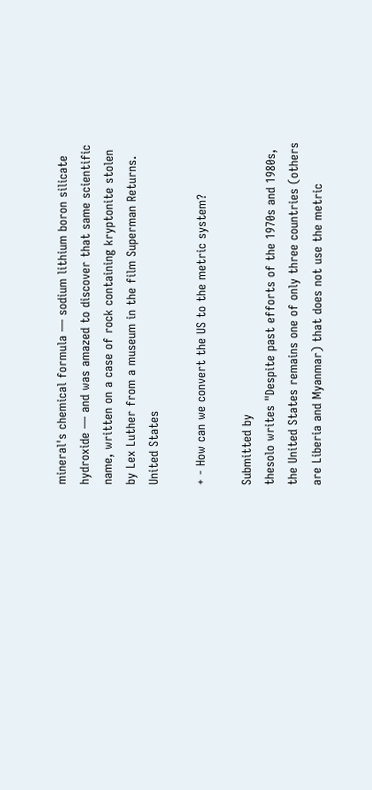mineral's chemical formula — sodium lithium boron silicate hydroxide — and was amazed to discover that same scientific name, written on a case of rock containing kryptonite stolen by Lex Luther from a museum in the film Superman Returns.
United States

+ - How can we convert the US to the metric system?

Submitted by
thesolo writes "Despite past efforts of the 1970s and 1980s, the United States remains one of only three countries (others are Liberia and Myanmar) that does not use the metric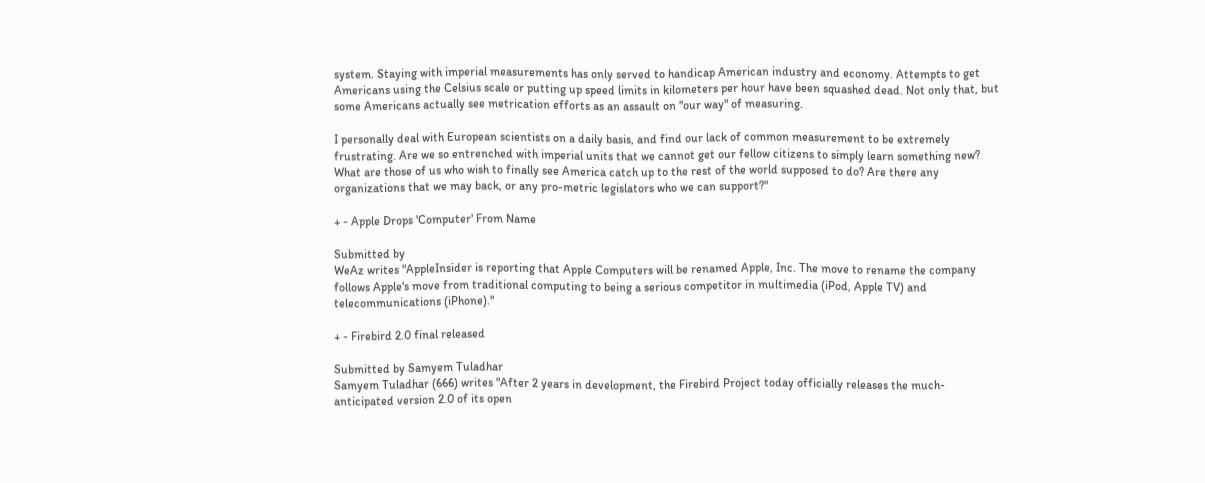system. Staying with imperial measurements has only served to handicap American industry and economy. Attempts to get Americans using the Celsius scale or putting up speed limits in kilometers per hour have been squashed dead. Not only that, but some Americans actually see metrication efforts as an assault on "our way" of measuring.

I personally deal with European scientists on a daily basis, and find our lack of common measurement to be extremely frustrating. Are we so entrenched with imperial units that we cannot get our fellow citizens to simply learn something new? What are those of us who wish to finally see America catch up to the rest of the world supposed to do? Are there any organizations that we may back, or any pro-metric legislators who we can support?"

+ - Apple Drops 'Computer' From Name

Submitted by
WeAz writes "AppleInsider is reporting that Apple Computers will be renamed Apple, Inc. The move to rename the company follows Apple's move from traditional computing to being a serious competitor in multimedia (iPod, Apple TV) and telecommunications (iPhone)."

+ - Firebird 2.0 final released

Submitted by Samyem Tuladhar
Samyem Tuladhar (666) writes "After 2 years in development, the Firebird Project today officially releases the much-anticipated version 2.0 of its open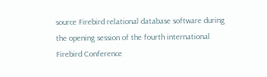source Firebird relational database software during the opening session of the fourth international Firebird Conference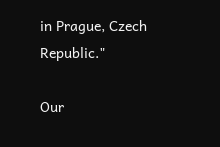in Prague, Czech Republic."

Our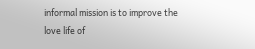informal mission is to improve the love life of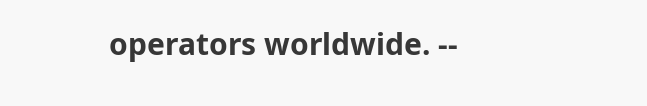operators worldwide. --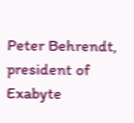Peter Behrendt, president of Exabyte